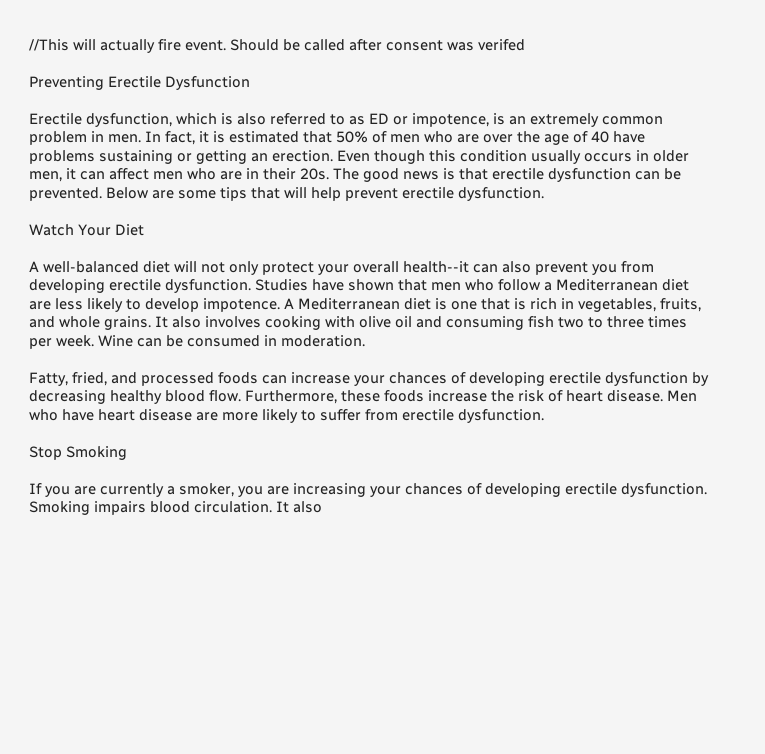//This will actually fire event. Should be called after consent was verifed

Preventing Erectile Dysfunction

Erectile dysfunction, which is also referred to as ED or impotence, is an extremely common problem in men. In fact, it is estimated that 50% of men who are over the age of 40 have problems sustaining or getting an erection. Even though this condition usually occurs in older men, it can affect men who are in their 20s. The good news is that erectile dysfunction can be prevented. Below are some tips that will help prevent erectile dysfunction.

Watch Your Diet

A well-balanced diet will not only protect your overall health--it can also prevent you from developing erectile dysfunction. Studies have shown that men who follow a Mediterranean diet are less likely to develop impotence. A Mediterranean diet is one that is rich in vegetables, fruits, and whole grains. It also involves cooking with olive oil and consuming fish two to three times per week. Wine can be consumed in moderation.

Fatty, fried, and processed foods can increase your chances of developing erectile dysfunction by decreasing healthy blood flow. Furthermore, these foods increase the risk of heart disease. Men who have heart disease are more likely to suffer from erectile dysfunction.

Stop Smoking

If you are currently a smoker, you are increasing your chances of developing erectile dysfunction. Smoking impairs blood circulation. It also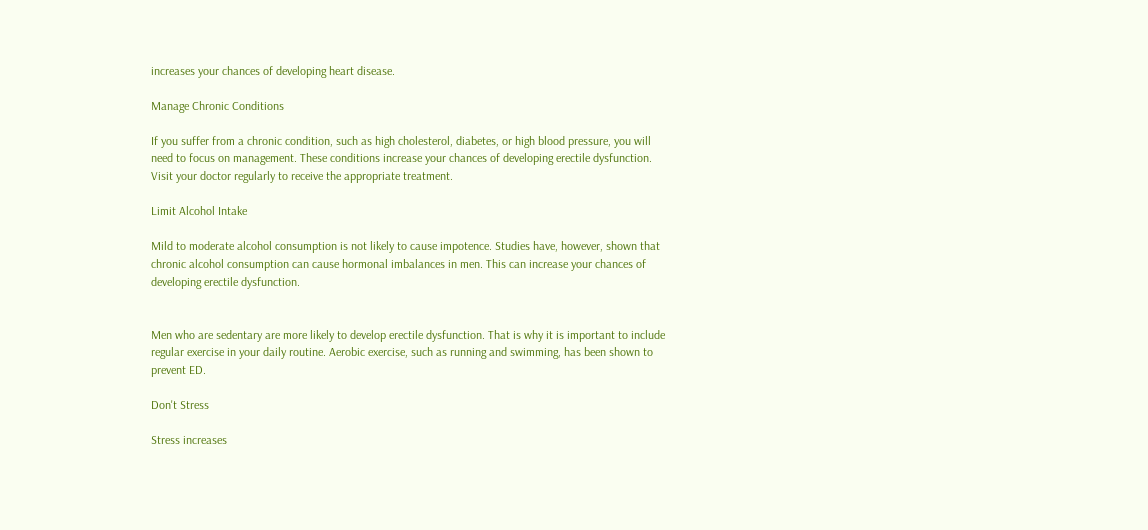increases your chances of developing heart disease.

Manage Chronic Conditions

If you suffer from a chronic condition, such as high cholesterol, diabetes, or high blood pressure, you will need to focus on management. These conditions increase your chances of developing erectile dysfunction. Visit your doctor regularly to receive the appropriate treatment.

Limit Alcohol Intake

Mild to moderate alcohol consumption is not likely to cause impotence. Studies have, however, shown that chronic alcohol consumption can cause hormonal imbalances in men. This can increase your chances of developing erectile dysfunction.


Men who are sedentary are more likely to develop erectile dysfunction. That is why it is important to include regular exercise in your daily routine. Aerobic exercise, such as running and swimming, has been shown to prevent ED.

Don't Stress

Stress increases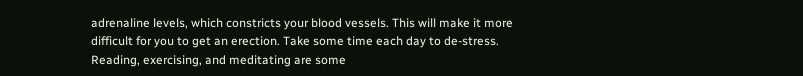adrenaline levels, which constricts your blood vessels. This will make it more difficult for you to get an erection. Take some time each day to de-stress. Reading, exercising, and meditating are some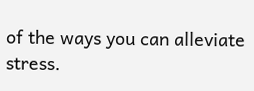of the ways you can alleviate stress.